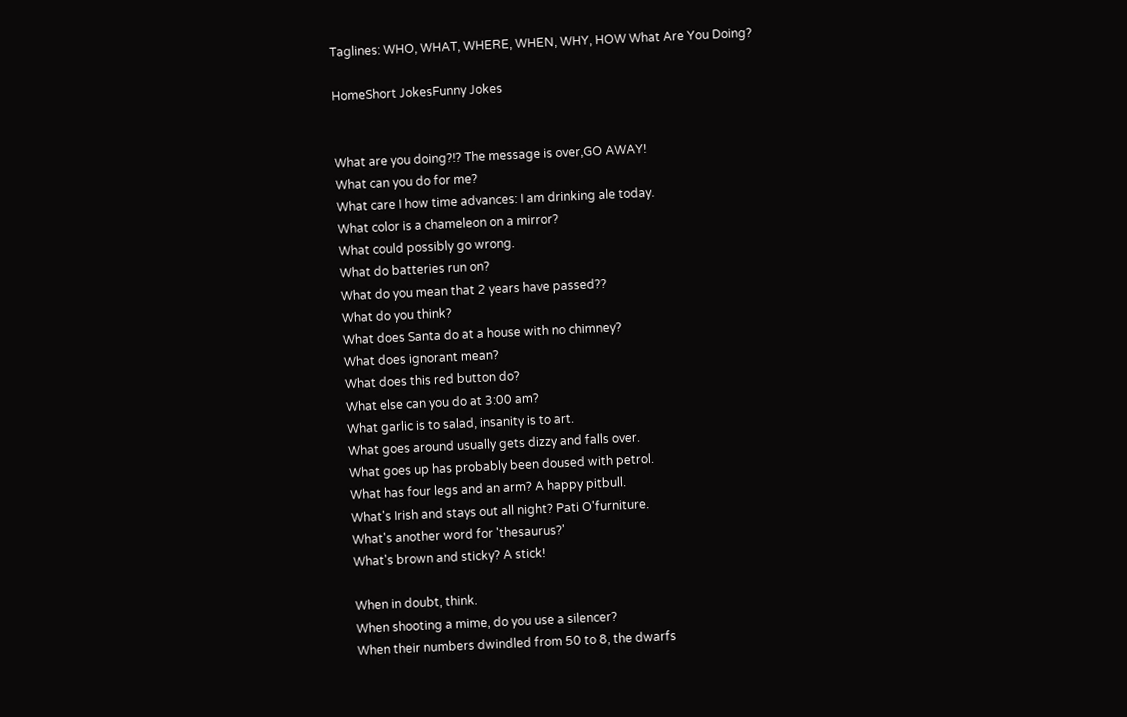Taglines: WHO, WHAT, WHERE, WHEN, WHY, HOW What Are You Doing?

HomeShort JokesFunny Jokes


What are you doing?!? The message is over,GO AWAY!
What can you do for me?
What care I how time advances: I am drinking ale today.
What color is a chameleon on a mirror?
What could possibly go wrong.
What do batteries run on?
What do you mean that 2 years have passed??
What do you think?
What does Santa do at a house with no chimney?
What does ignorant mean?
What does this red button do?
What else can you do at 3:00 am?
What garlic is to salad, insanity is to art.
What goes around usually gets dizzy and falls over.
What goes up has probably been doused with petrol.
What has four legs and an arm? A happy pitbull.
What's Irish and stays out all night? Pati O'furniture.
What's another word for 'thesaurus?'
What's brown and sticky? A stick!

When in doubt, think.
When shooting a mime, do you use a silencer?
When their numbers dwindled from 50 to 8, the dwarfs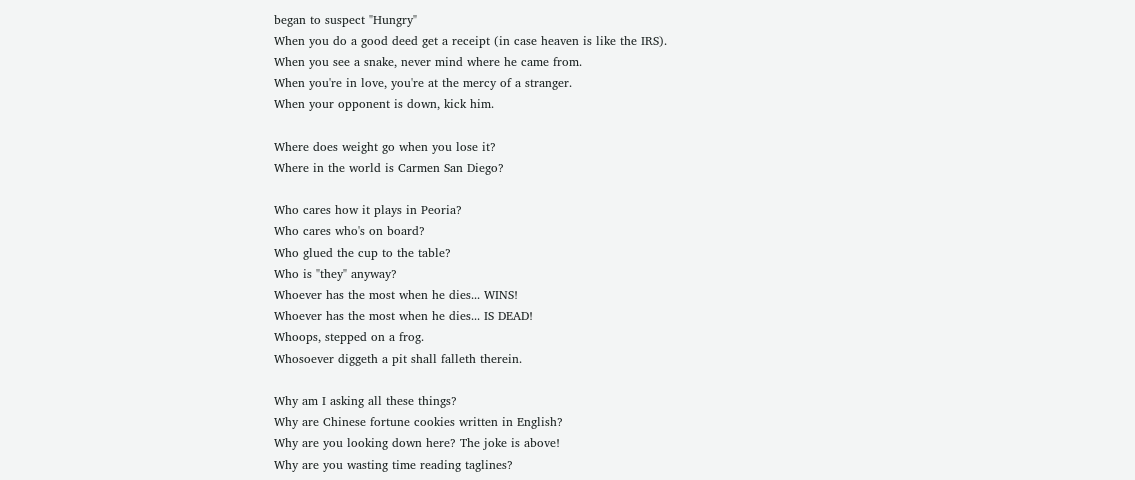began to suspect "Hungry"
When you do a good deed get a receipt (in case heaven is like the IRS).
When you see a snake, never mind where he came from.
When you're in love, you're at the mercy of a stranger.
When your opponent is down, kick him.

Where does weight go when you lose it?
Where in the world is Carmen San Diego?

Who cares how it plays in Peoria?
Who cares who's on board?
Who glued the cup to the table?
Who is "they" anyway?
Whoever has the most when he dies... WINS!
Whoever has the most when he dies... IS DEAD!
Whoops, stepped on a frog.
Whosoever diggeth a pit shall falleth therein.

Why am I asking all these things?
Why are Chinese fortune cookies written in English?
Why are you looking down here? The joke is above!
Why are you wasting time reading taglines?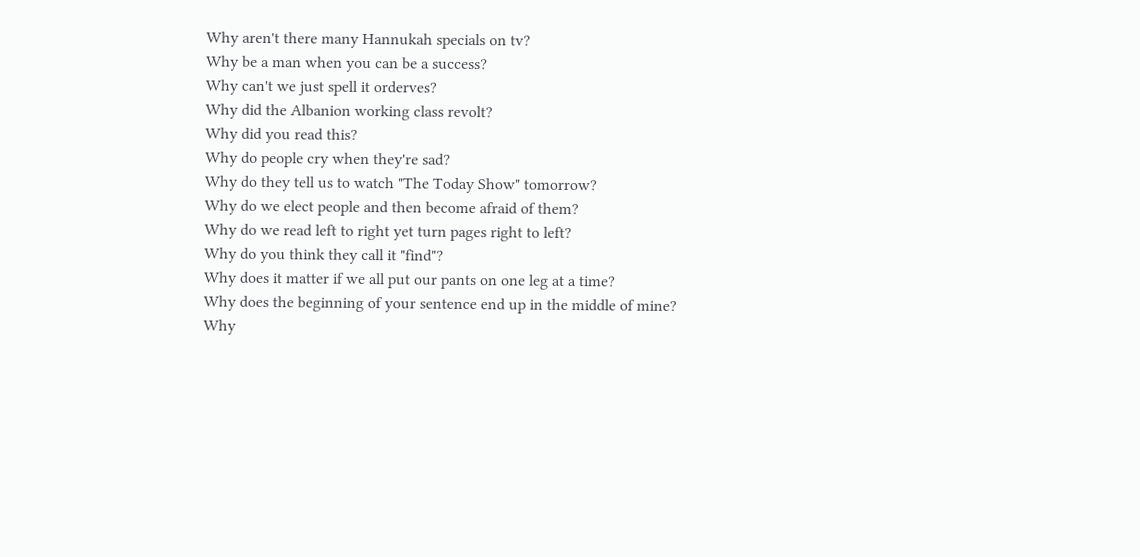Why aren't there many Hannukah specials on tv?
Why be a man when you can be a success?
Why can't we just spell it orderves?
Why did the Albanion working class revolt?
Why did you read this?
Why do people cry when they're sad?
Why do they tell us to watch "The Today Show" tomorrow?
Why do we elect people and then become afraid of them?
Why do we read left to right yet turn pages right to left?
Why do you think they call it "find"?
Why does it matter if we all put our pants on one leg at a time?
Why does the beginning of your sentence end up in the middle of mine?
Why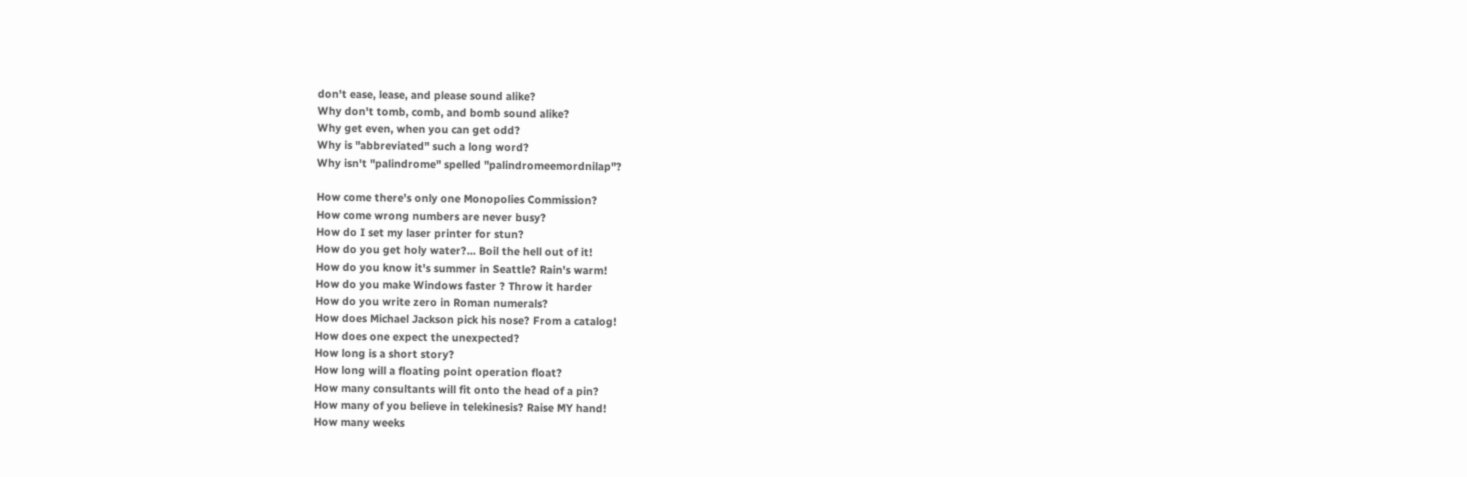don't ease, lease, and please sound alike?
Why don't tomb, comb, and bomb sound alike?
Why get even, when you can get odd?
Why is "abbreviated" such a long word?
Why isn't "palindrome" spelled "palindromeemordnilap"?

How come there's only one Monopolies Commission?
How come wrong numbers are never busy?
How do I set my laser printer for stun?
How do you get holy water?... Boil the hell out of it!
How do you know it's summer in Seattle? Rain's warm!
How do you make Windows faster ? Throw it harder
How do you write zero in Roman numerals?
How does Michael Jackson pick his nose? From a catalog!
How does one expect the unexpected?
How long is a short story?
How long will a floating point operation float?
How many consultants will fit onto the head of a pin?
How many of you believe in telekinesis? Raise MY hand!
How many weeks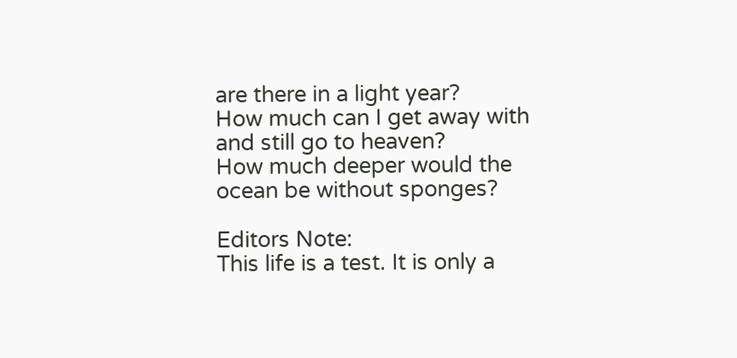are there in a light year?
How much can I get away with and still go to heaven?
How much deeper would the ocean be without sponges?

Editors Note:
This life is a test. It is only a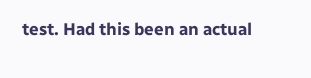test. Had this been an actual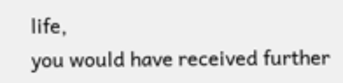life,
you would have received further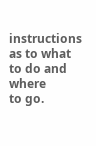instructions as to what to do and where
to go.